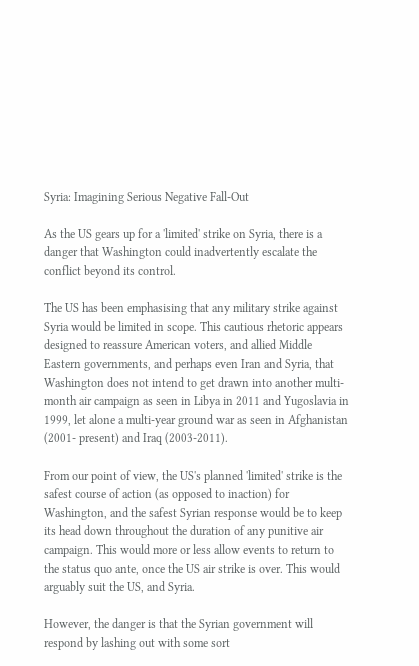Syria: Imagining Serious Negative Fall-Out

As the US gears up for a 'limited' strike on Syria, there is a danger that Washington could inadvertently escalate the conflict beyond its control.

The US has been emphasising that any military strike against Syria would be limited in scope. This cautious rhetoric appears designed to reassure American voters, and allied Middle Eastern governments, and perhaps even Iran and Syria, that Washington does not intend to get drawn into another multi-month air campaign as seen in Libya in 2011 and Yugoslavia in 1999, let alone a multi-year ground war as seen in Afghanistan (2001- present) and Iraq (2003-2011).

From our point of view, the US's planned 'limited' strike is the safest course of action (as opposed to inaction) for Washington, and the safest Syrian response would be to keep its head down throughout the duration of any punitive air campaign. This would more or less allow events to return to the status quo ante, once the US air strike is over. This would arguably suit the US, and Syria.

However, the danger is that the Syrian government will respond by lashing out with some sort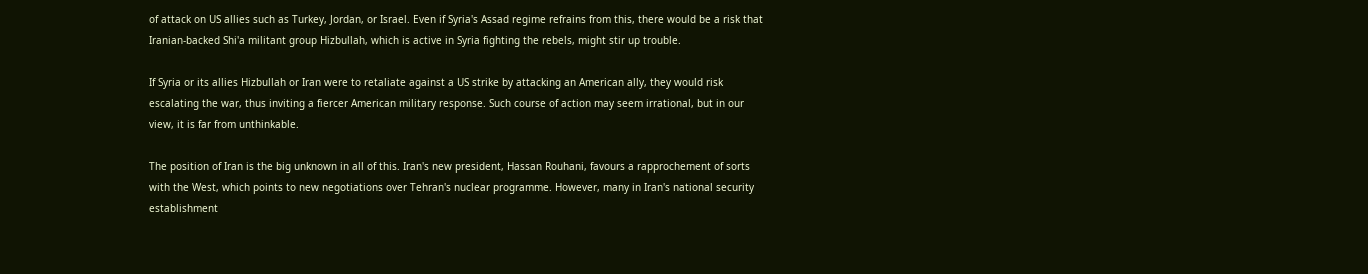of attack on US allies such as Turkey, Jordan, or Israel. Even if Syria's Assad regime refrains from this, there would be a risk that Iranian-backed Shi'a militant group Hizbullah, which is active in Syria fighting the rebels, might stir up trouble.

If Syria or its allies Hizbullah or Iran were to retaliate against a US strike by attacking an American ally, they would risk escalating the war, thus inviting a fiercer American military response. Such course of action may seem irrational, but in our view, it is far from unthinkable.

The position of Iran is the big unknown in all of this. Iran's new president, Hassan Rouhani, favours a rapprochement of sorts with the West, which points to new negotiations over Tehran's nuclear programme. However, many in Iran's national security establishment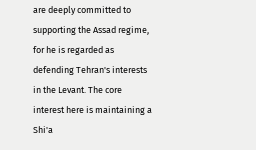are deeply committed to supporting the Assad regime, for he is regarded as defending Tehran's interests in the Levant. The core interest here is maintaining a Shi'a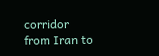corridor from Iran to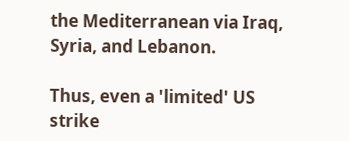the Mediterranean via Iraq, Syria, and Lebanon.

Thus, even a 'limited' US strike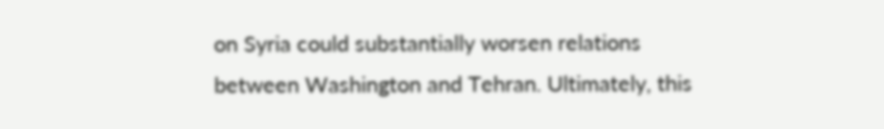on Syria could substantially worsen relations between Washington and Tehran. Ultimately, this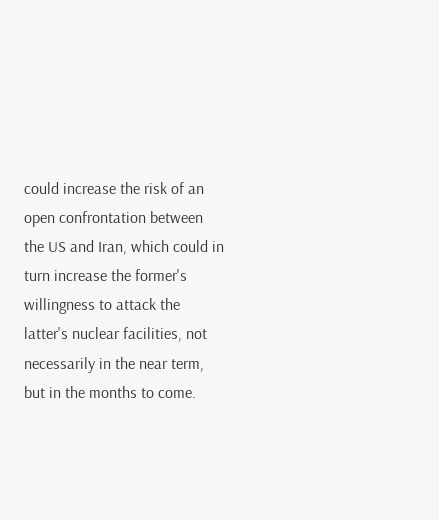could increase the risk of an open confrontation between the US and Iran, which could in turn increase the former's willingness to attack the latter's nuclear facilities, not necessarily in the near term, but in the months to come.